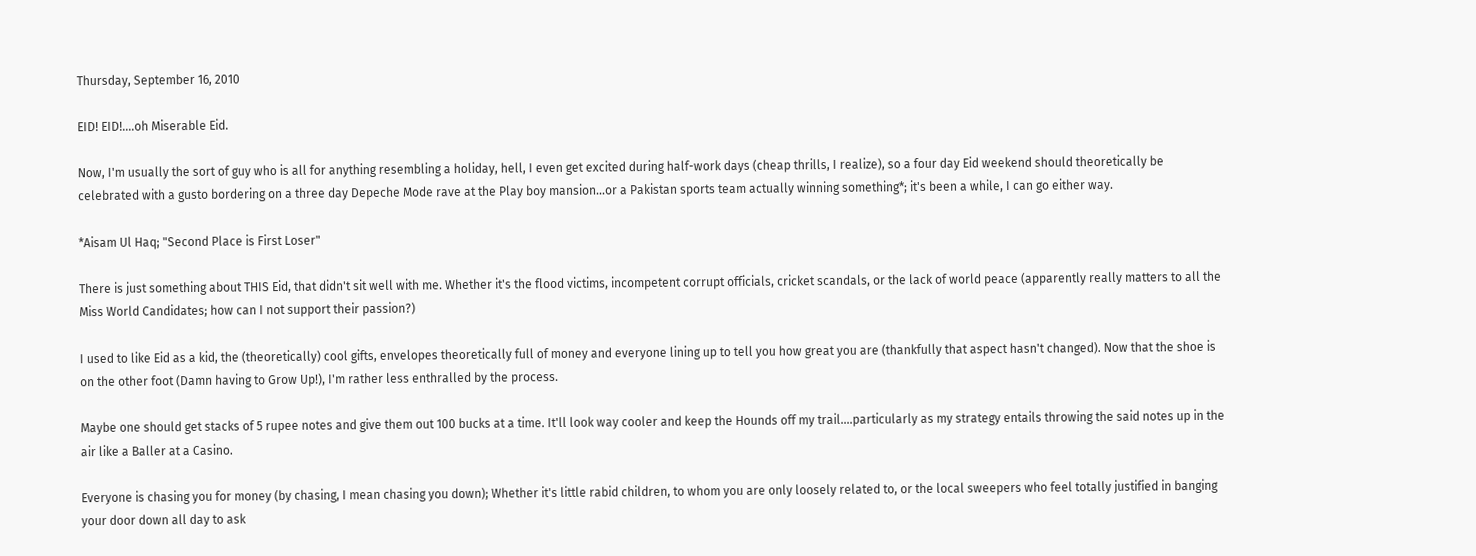Thursday, September 16, 2010

EID! EID!....oh Miserable Eid.

Now, I'm usually the sort of guy who is all for anything resembling a holiday, hell, I even get excited during half-work days (cheap thrills, I realize), so a four day Eid weekend should theoretically be celebrated with a gusto bordering on a three day Depeche Mode rave at the Play boy mansion...or a Pakistan sports team actually winning something*; it's been a while, I can go either way.

*Aisam Ul Haq; "Second Place is First Loser"

There is just something about THIS Eid, that didn't sit well with me. Whether it's the flood victims, incompetent corrupt officials, cricket scandals, or the lack of world peace (apparently really matters to all the Miss World Candidates; how can I not support their passion?)

I used to like Eid as a kid, the (theoretically) cool gifts, envelopes theoretically full of money and everyone lining up to tell you how great you are (thankfully that aspect hasn't changed). Now that the shoe is on the other foot (Damn having to Grow Up!), I'm rather less enthralled by the process.

Maybe one should get stacks of 5 rupee notes and give them out 100 bucks at a time. It'll look way cooler and keep the Hounds off my trail....particularly as my strategy entails throwing the said notes up in the air like a Baller at a Casino.

Everyone is chasing you for money (by chasing, I mean chasing you down); Whether it's little rabid children, to whom you are only loosely related to, or the local sweepers who feel totally justified in banging your door down all day to ask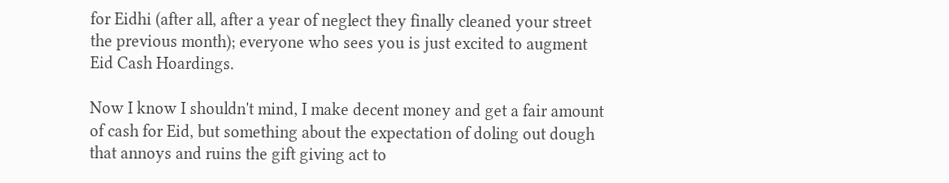for Eidhi (after all, after a year of neglect they finally cleaned your street the previous month); everyone who sees you is just excited to augment Eid Cash Hoardings.

Now I know I shouldn't mind, I make decent money and get a fair amount of cash for Eid, but something about the expectation of doling out dough that annoys and ruins the gift giving act to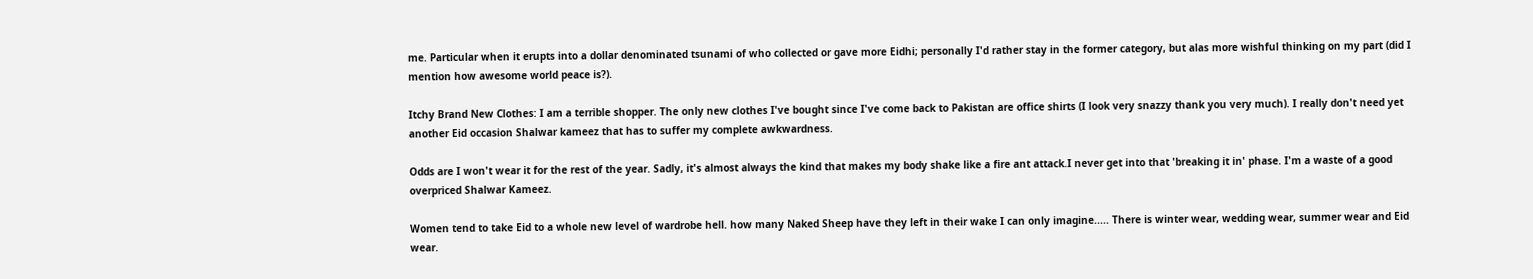me. Particular when it erupts into a dollar denominated tsunami of who collected or gave more Eidhi; personally I'd rather stay in the former category, but alas more wishful thinking on my part (did I mention how awesome world peace is?).

Itchy Brand New Clothes: I am a terrible shopper. The only new clothes I've bought since I've come back to Pakistan are office shirts (I look very snazzy thank you very much). I really don't need yet another Eid occasion Shalwar kameez that has to suffer my complete awkwardness.

Odds are I won't wear it for the rest of the year. Sadly, it's almost always the kind that makes my body shake like a fire ant attack.I never get into that 'breaking it in' phase. I'm a waste of a good overpriced Shalwar Kameez.

Women tend to take Eid to a whole new level of wardrobe hell. how many Naked Sheep have they left in their wake I can only imagine..... There is winter wear, wedding wear, summer wear and Eid wear.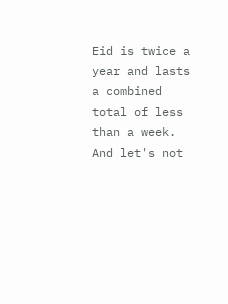Eid is twice a year and lasts a combined total of less than a week. And let's not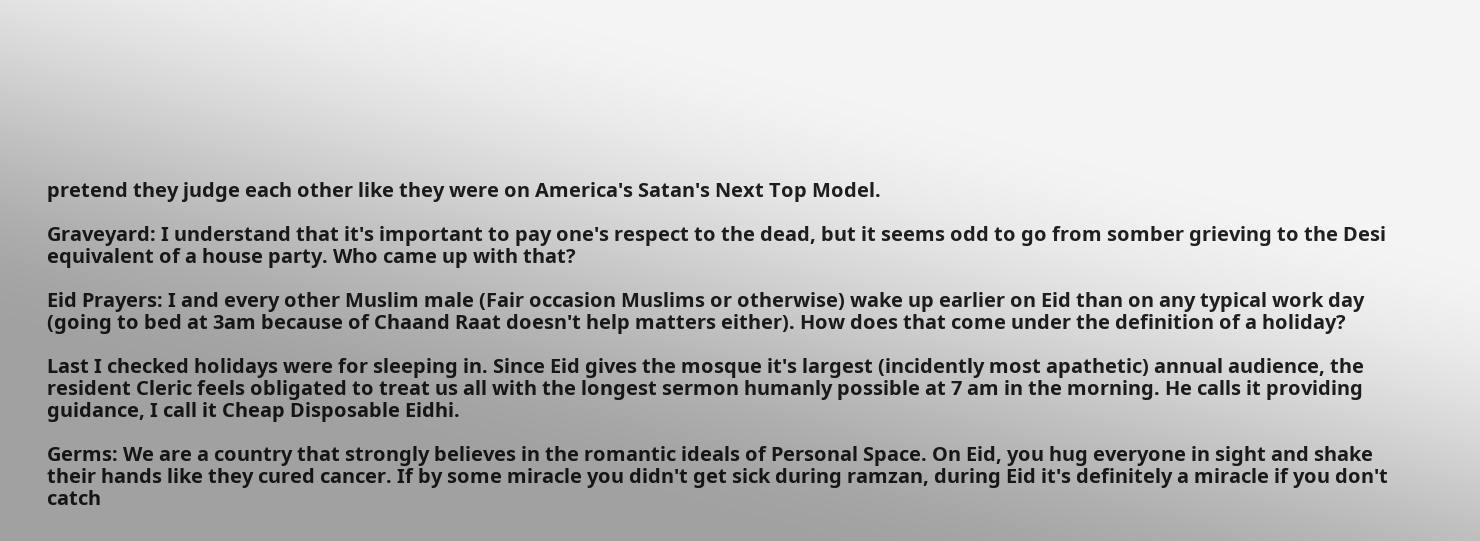pretend they judge each other like they were on America's Satan's Next Top Model.

Graveyard: I understand that it's important to pay one's respect to the dead, but it seems odd to go from somber grieving to the Desi equivalent of a house party. Who came up with that?

Eid Prayers: I and every other Muslim male (Fair occasion Muslims or otherwise) wake up earlier on Eid than on any typical work day (going to bed at 3am because of Chaand Raat doesn't help matters either). How does that come under the definition of a holiday?

Last I checked holidays were for sleeping in. Since Eid gives the mosque it's largest (incidently most apathetic) annual audience, the resident Cleric feels obligated to treat us all with the longest sermon humanly possible at 7 am in the morning. He calls it providing guidance, I call it Cheap Disposable Eidhi.

Germs: We are a country that strongly believes in the romantic ideals of Personal Space. On Eid, you hug everyone in sight and shake their hands like they cured cancer. If by some miracle you didn't get sick during ramzan, during Eid it's definitely a miracle if you don't catch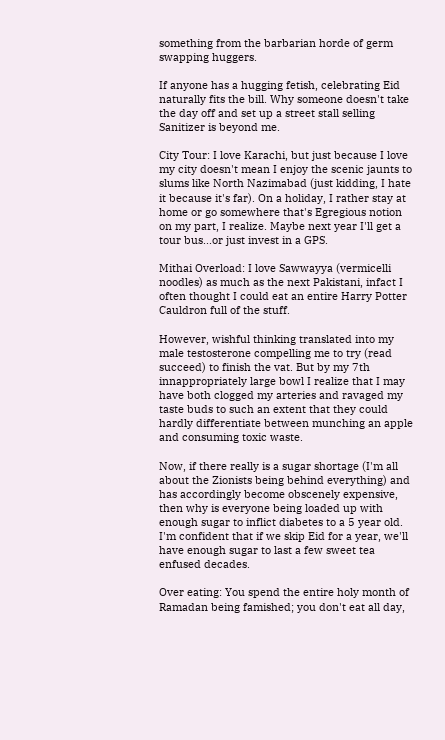something from the barbarian horde of germ swapping huggers.

If anyone has a hugging fetish, celebrating Eid naturally fits the bill. Why someone doesn't take the day off and set up a street stall selling Sanitizer is beyond me.

City Tour: I love Karachi, but just because I love my city doesn't mean I enjoy the scenic jaunts to slums like North Nazimabad (just kidding, I hate it because it's far). On a holiday, I rather stay at home or go somewhere that's Egregious notion on my part, I realize. Maybe next year I'll get a tour bus...or just invest in a GPS.

Mithai Overload: I love Sawwayya (vermicelli noodles) as much as the next Pakistani, infact I often thought I could eat an entire Harry Potter Cauldron full of the stuff.

However, wishful thinking translated into my male testosterone compelling me to try (read succeed) to finish the vat. But by my 7th innappropriately large bowl I realize that I may have both clogged my arteries and ravaged my taste buds to such an extent that they could hardly differentiate between munching an apple and consuming toxic waste.

Now, if there really is a sugar shortage (I'm all about the Zionists being behind everything) and has accordingly become obscenely expensive, then why is everyone being loaded up with enough sugar to inflict diabetes to a 5 year old. I'm confident that if we skip Eid for a year, we'll have enough sugar to last a few sweet tea enfused decades.

Over eating: You spend the entire holy month of Ramadan being famished; you don't eat all day,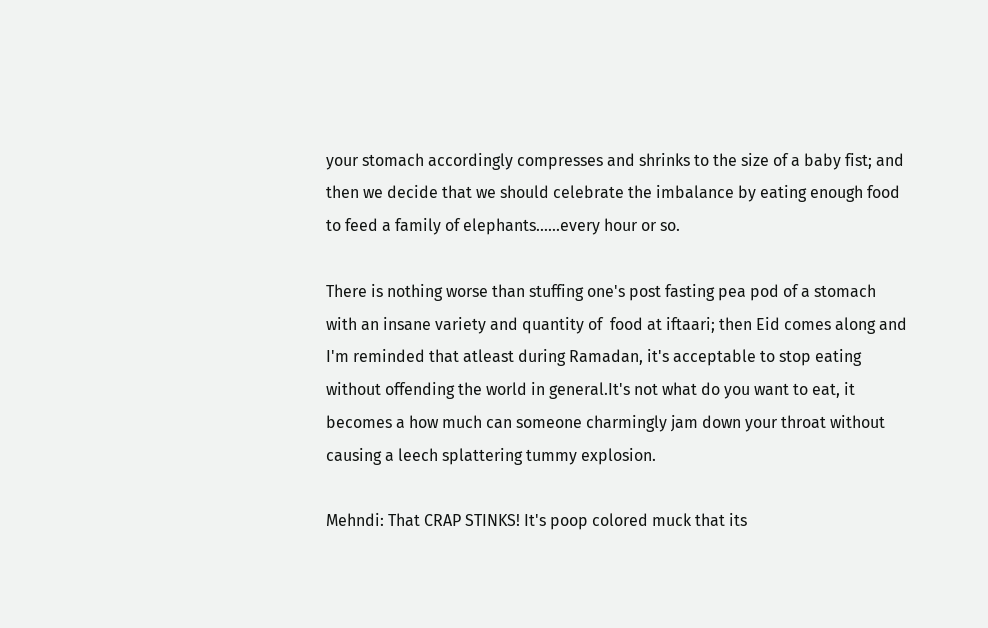your stomach accordingly compresses and shrinks to the size of a baby fist; and then we decide that we should celebrate the imbalance by eating enough food to feed a family of elephants......every hour or so.

There is nothing worse than stuffing one's post fasting pea pod of a stomach with an insane variety and quantity of  food at iftaari; then Eid comes along and I'm reminded that atleast during Ramadan, it's acceptable to stop eating without offending the world in general.It's not what do you want to eat, it becomes a how much can someone charmingly jam down your throat without causing a leech splattering tummy explosion.

Mehndi: That CRAP STINKS! It's poop colored muck that its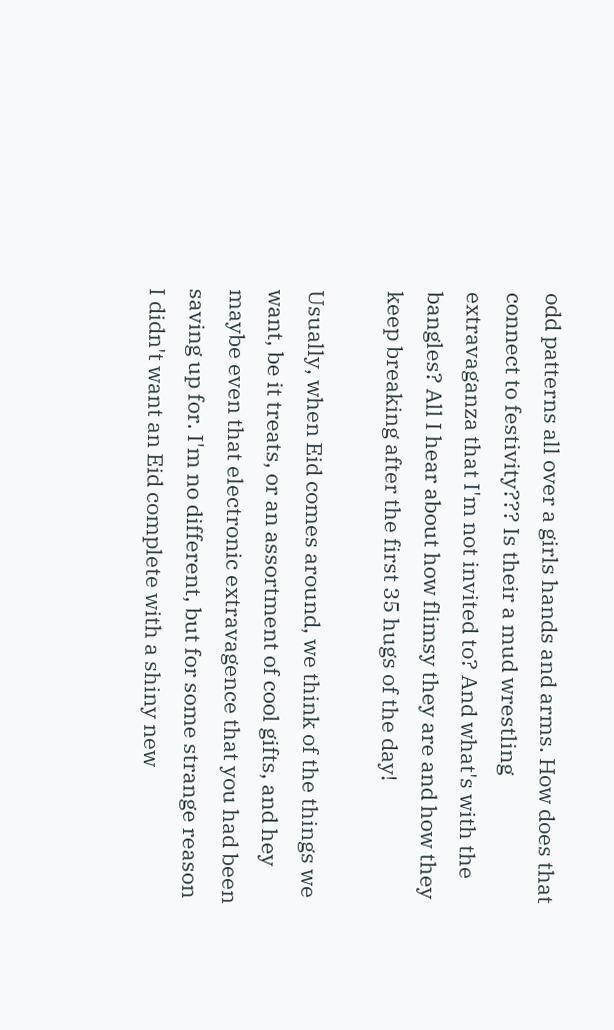odd patterns all over a girls hands and arms. How does that connect to festivity??? Is their a mud wrestling extravaganza that I'm not invited to? And what's with the bangles? All I hear about how flimsy they are and how they keep breaking after the first 35 hugs of the day!

Usually, when Eid comes around, we think of the things we want, be it treats, or an assortment of cool gifts, and hey maybe even that electronic extravagence that you had been saving up for. I'm no different, but for some strange reason I didn't want an Eid complete with a shiny new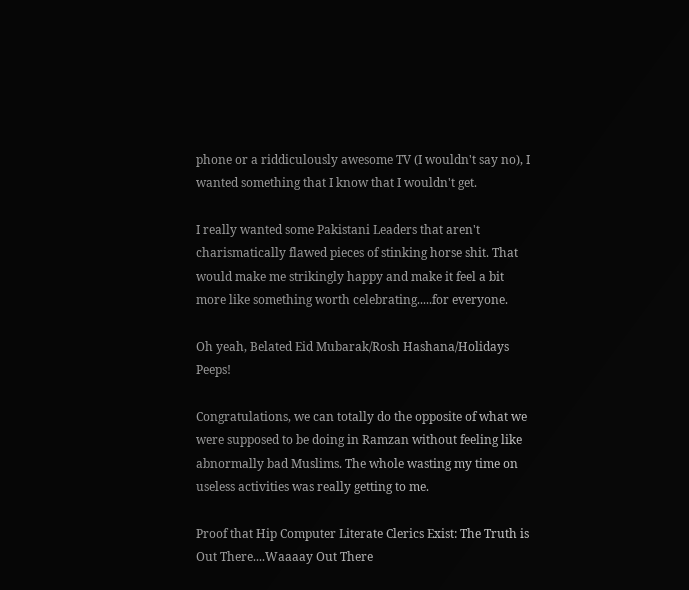phone or a riddiculously awesome TV (I wouldn't say no), I wanted something that I know that I wouldn't get.

I really wanted some Pakistani Leaders that aren't charismatically flawed pieces of stinking horse shit. That would make me strikingly happy and make it feel a bit more like something worth celebrating.....for everyone.

Oh yeah, Belated Eid Mubarak/Rosh Hashana/Holidays Peeps!

Congratulations, we can totally do the opposite of what we were supposed to be doing in Ramzan without feeling like abnormally bad Muslims. The whole wasting my time on useless activities was really getting to me.

Proof that Hip Computer Literate Clerics Exist: The Truth is Out There....Waaaay Out There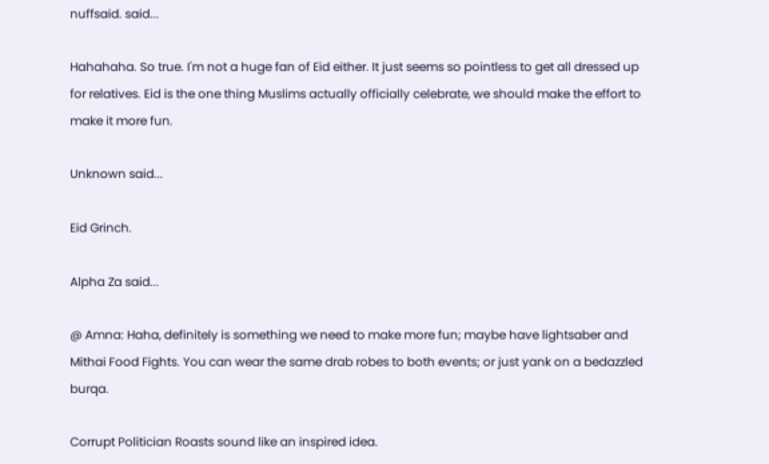nuffsaid. said...

Hahahaha. So true. I'm not a huge fan of Eid either. It just seems so pointless to get all dressed up for relatives. Eid is the one thing Muslims actually officially celebrate, we should make the effort to make it more fun.

Unknown said...

Eid Grinch.

Alpha Za said...

@ Amna: Haha, definitely is something we need to make more fun; maybe have lightsaber and Mithai Food Fights. You can wear the same drab robes to both events; or just yank on a bedazzled burqa.

Corrupt Politician Roasts sound like an inspired idea.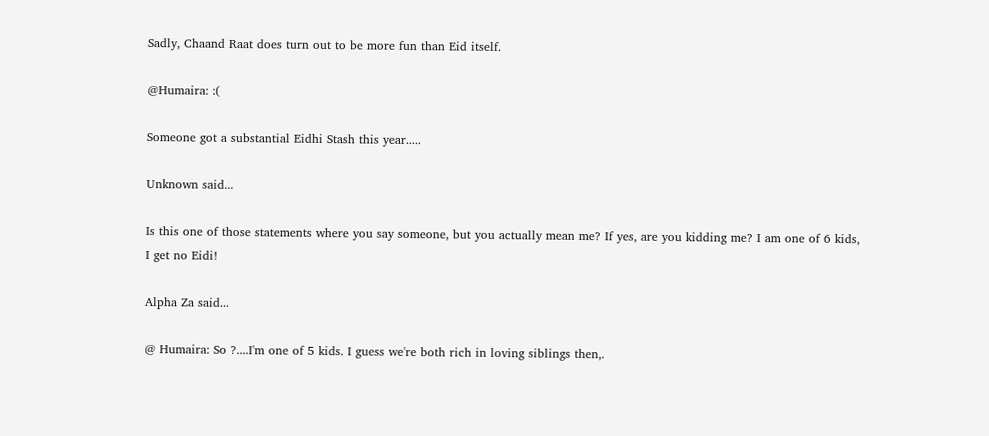Sadly, Chaand Raat does turn out to be more fun than Eid itself.

@Humaira: :(

Someone got a substantial Eidhi Stash this year.....

Unknown said...

Is this one of those statements where you say someone, but you actually mean me? If yes, are you kidding me? I am one of 6 kids, I get no Eidi!

Alpha Za said...

@ Humaira: So ?....I'm one of 5 kids. I guess we're both rich in loving siblings then,.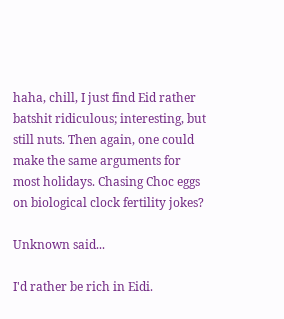haha, chill, I just find Eid rather batshit ridiculous; interesting, but still nuts. Then again, one could make the same arguments for most holidays. Chasing Choc eggs on biological clock fertility jokes?

Unknown said...

I'd rather be rich in Eidi.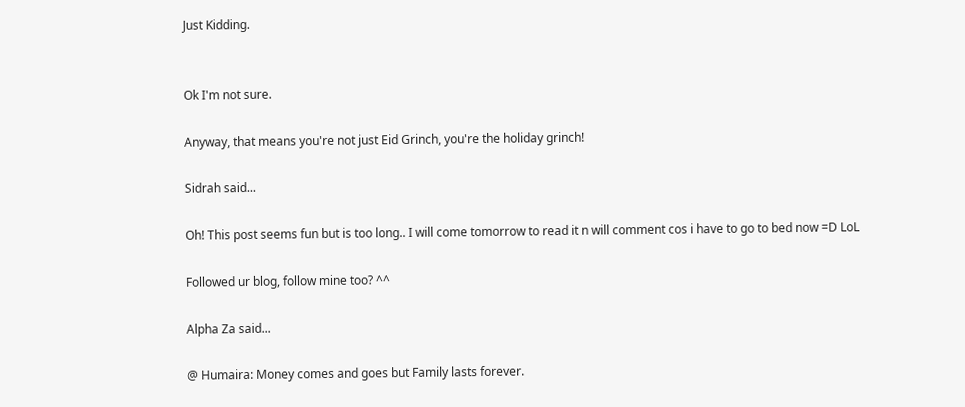Just Kidding.


Ok I'm not sure.

Anyway, that means you're not just Eid Grinch, you're the holiday grinch!

Sidrah said...

Oh! This post seems fun but is too long.. I will come tomorrow to read it n will comment cos i have to go to bed now =D LoL

Followed ur blog, follow mine too? ^^

Alpha Za said...

@ Humaira: Money comes and goes but Family lasts forever.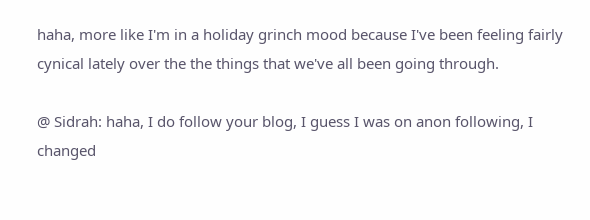haha, more like I'm in a holiday grinch mood because I've been feeling fairly cynical lately over the the things that we've all been going through.

@ Sidrah: haha, I do follow your blog, I guess I was on anon following, I changed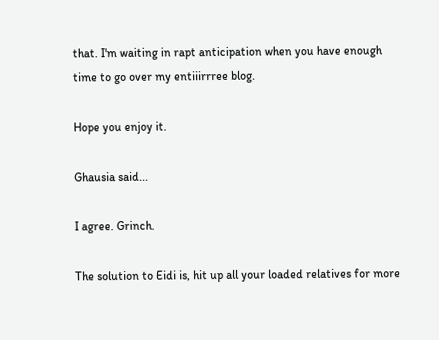that. I'm waiting in rapt anticipation when you have enough time to go over my entiiirrree blog.

Hope you enjoy it.

Ghausia said...

I agree. Grinch.

The solution to Eidi is, hit up all your loaded relatives for more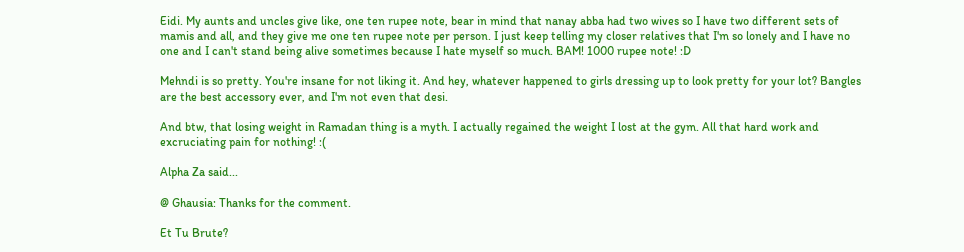Eidi. My aunts and uncles give like, one ten rupee note, bear in mind that nanay abba had two wives so I have two different sets of mamis and all, and they give me one ten rupee note per person. I just keep telling my closer relatives that I'm so lonely and I have no one and I can't stand being alive sometimes because I hate myself so much. BAM! 1000 rupee note! :D

Mehndi is so pretty. You're insane for not liking it. And hey, whatever happened to girls dressing up to look pretty for your lot? Bangles are the best accessory ever, and I'm not even that desi.

And btw, that losing weight in Ramadan thing is a myth. I actually regained the weight I lost at the gym. All that hard work and excruciating pain for nothing! :(

Alpha Za said...

@ Ghausia: Thanks for the comment.

Et Tu Brute?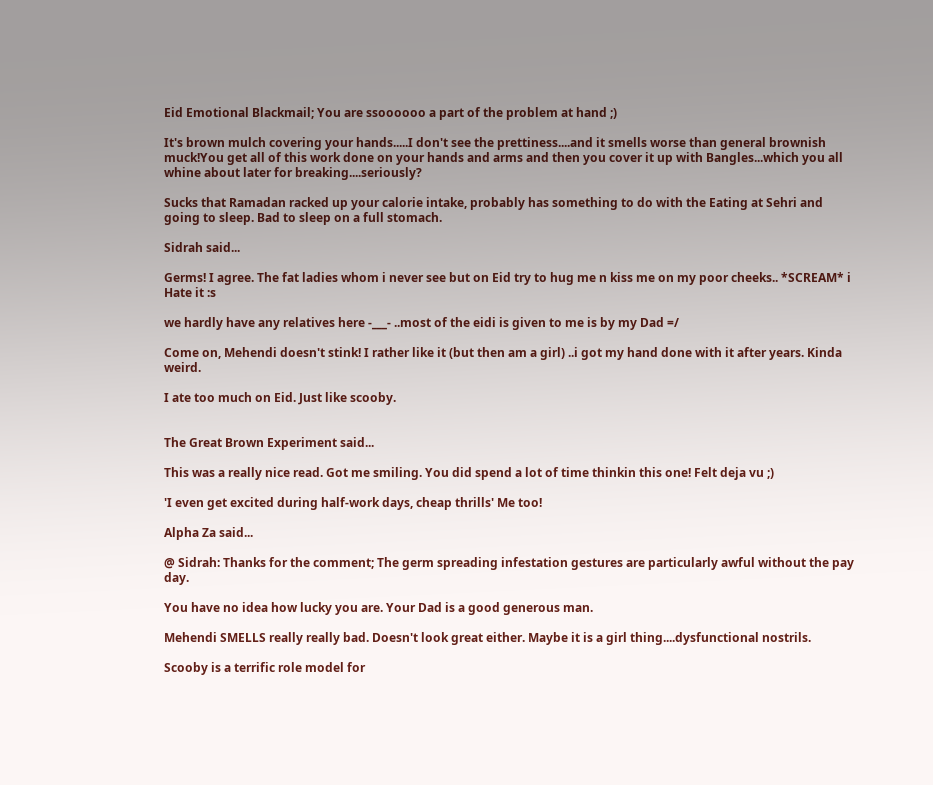Eid Emotional Blackmail; You are ssoooooo a part of the problem at hand ;)

It's brown mulch covering your hands.....I don't see the prettiness....and it smells worse than general brownish muck!You get all of this work done on your hands and arms and then you cover it up with Bangles...which you all whine about later for breaking....seriously?

Sucks that Ramadan racked up your calorie intake, probably has something to do with the Eating at Sehri and going to sleep. Bad to sleep on a full stomach.

Sidrah said...

Germs! I agree. The fat ladies whom i never see but on Eid try to hug me n kiss me on my poor cheeks.. *SCREAM* i Hate it :s

we hardly have any relatives here -___- ..most of the eidi is given to me is by my Dad =/

Come on, Mehendi doesn't stink! I rather like it (but then am a girl) ..i got my hand done with it after years. Kinda weird.

I ate too much on Eid. Just like scooby.


The Great Brown Experiment said...

This was a really nice read. Got me smiling. You did spend a lot of time thinkin this one! Felt deja vu ;)

'I even get excited during half-work days, cheap thrills' Me too!

Alpha Za said...

@ Sidrah: Thanks for the comment; The germ spreading infestation gestures are particularly awful without the pay day.

You have no idea how lucky you are. Your Dad is a good generous man.

Mehendi SMELLS really really bad. Doesn't look great either. Maybe it is a girl thing....dysfunctional nostrils.

Scooby is a terrific role model for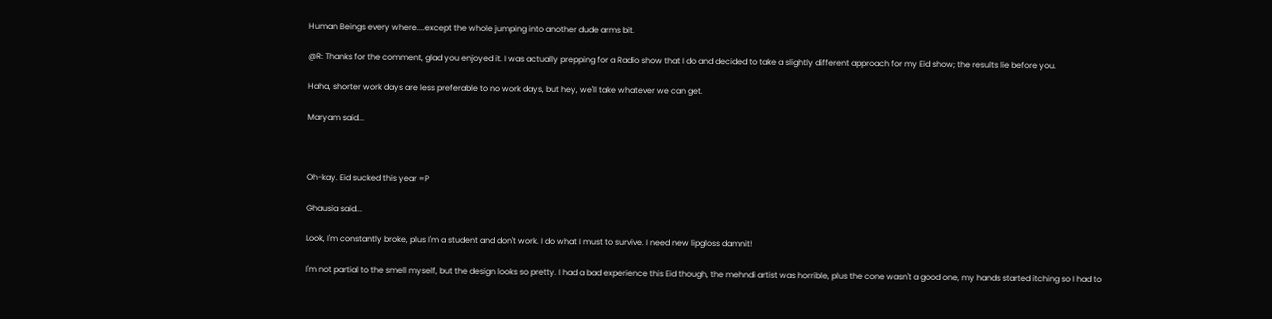Human Beings every where....except the whole jumping into another dude arms bit.

@R: Thanks for the comment, glad you enjoyed it. I was actually prepping for a Radio show that I do and decided to take a slightly different approach for my Eid show; the results lie before you.

Haha, shorter work days are less preferable to no work days, but hey, we'll take whatever we can get.

Maryam said...



Oh-kay. Eid sucked this year =P

Ghausia said...

Look, I'm constantly broke, plus I'm a student and don't work. I do what I must to survive. I need new lipgloss damnit!

I'm not partial to the smell myself, but the design looks so pretty. I had a bad experience this Eid though, the mehndi artist was horrible, plus the cone wasn't a good one, my hands started itching so I had to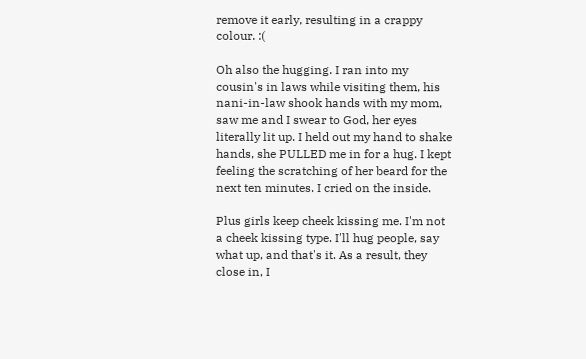remove it early, resulting in a crappy colour. :(

Oh also the hugging. I ran into my cousin's in laws while visiting them, his nani-in-law shook hands with my mom, saw me and I swear to God, her eyes literally lit up. I held out my hand to shake hands, she PULLED me in for a hug. I kept feeling the scratching of her beard for the next ten minutes. I cried on the inside.

Plus girls keep cheek kissing me. I'm not a cheek kissing type. I'll hug people, say what up, and that's it. As a result, they close in, I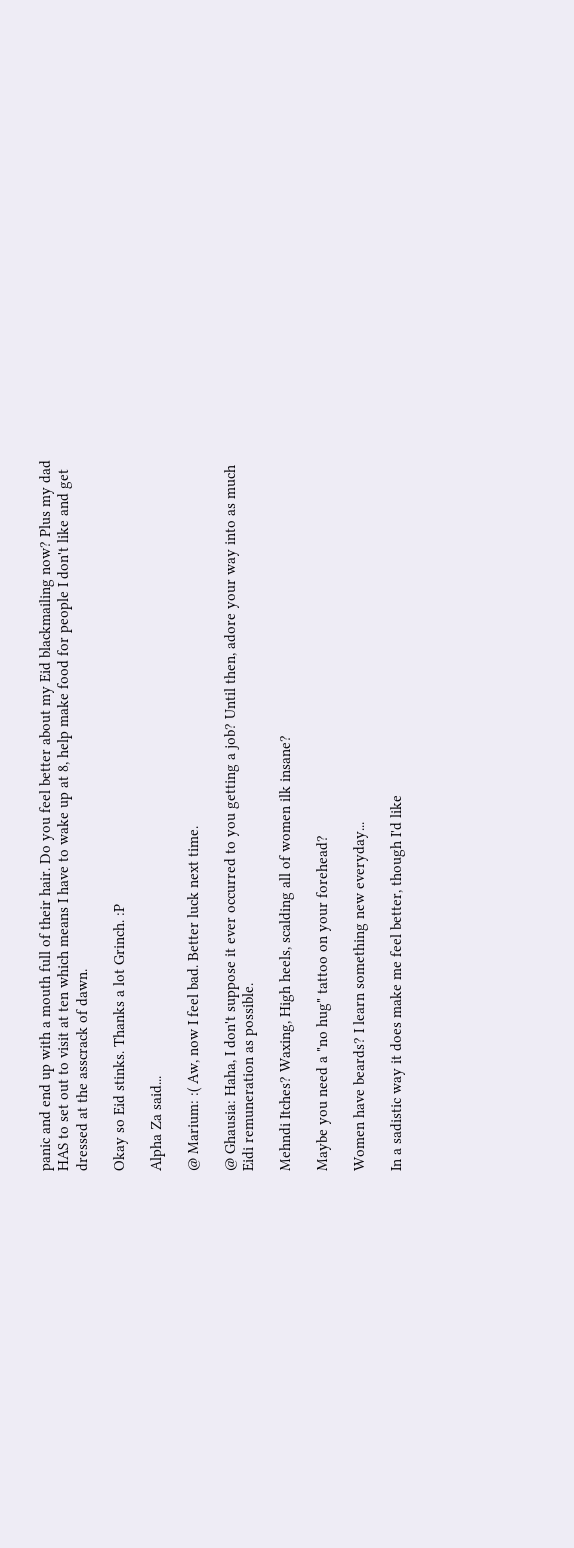panic and end up with a mouth full of their hair. Do you feel better about my Eid blackmailing now? Plus my dad HAS to set out to visit at ten which means I have to wake up at 8, help make food for people I don't like and get dressed at the asscrack of dawn.

Okay so Eid stinks. Thanks a lot Grinch. :P

Alpha Za said...

@ Marium: :( Aw, now I feel bad. Better luck next time.

@ Ghausia: Haha, I don't suppose it ever occurred to you getting a job? Until then, adore your way into as much Eidi remuneration as possible.

Mehndi Itches? Waxing, High heels, scalding all of women ilk insane?

Maybe you need a "no hug" tattoo on your forehead?

Women have beards? I learn something new everyday...

In a sadistic way it does make me feel better, though I'd like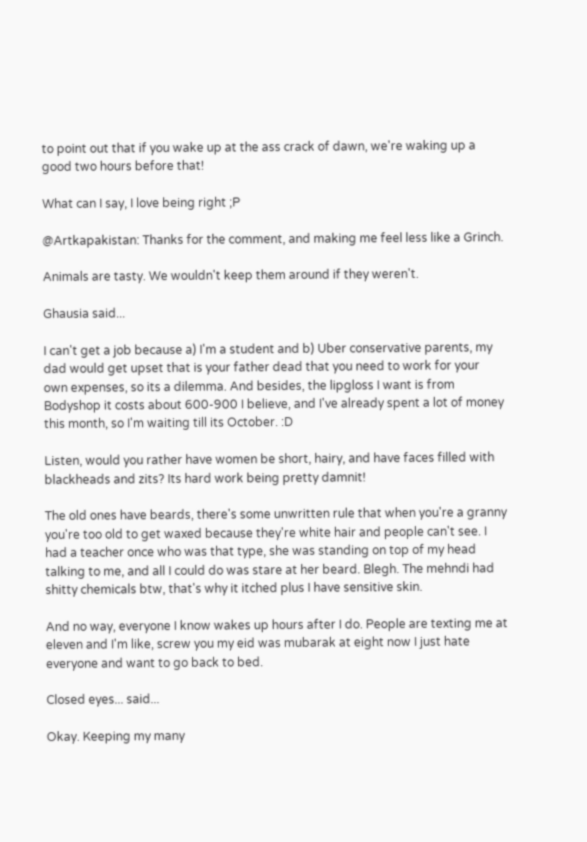to point out that if you wake up at the ass crack of dawn, we're waking up a good two hours before that!

What can I say, I love being right ;P

@Artkapakistan: Thanks for the comment, and making me feel less like a Grinch.

Animals are tasty. We wouldn't keep them around if they weren't.

Ghausia said...

I can't get a job because a) I'm a student and b) Uber conservative parents, my dad would get upset that is your father dead that you need to work for your own expenses, so its a dilemma. And besides, the lipgloss I want is from Bodyshop it costs about 600-900 I believe, and I've already spent a lot of money this month, so I'm waiting till its October. :D

Listen, would you rather have women be short, hairy, and have faces filled with blackheads and zits? Its hard work being pretty damnit!

The old ones have beards, there's some unwritten rule that when you're a granny you're too old to get waxed because they're white hair and people can't see. I had a teacher once who was that type, she was standing on top of my head talking to me, and all I could do was stare at her beard. Blegh. The mehndi had shitty chemicals btw, that's why it itched plus I have sensitive skin.

And no way, everyone I know wakes up hours after I do. People are texting me at eleven and I'm like, screw you my eid was mubarak at eight now I just hate everyone and want to go back to bed.

Closed eyes... said...

Okay. Keeping my many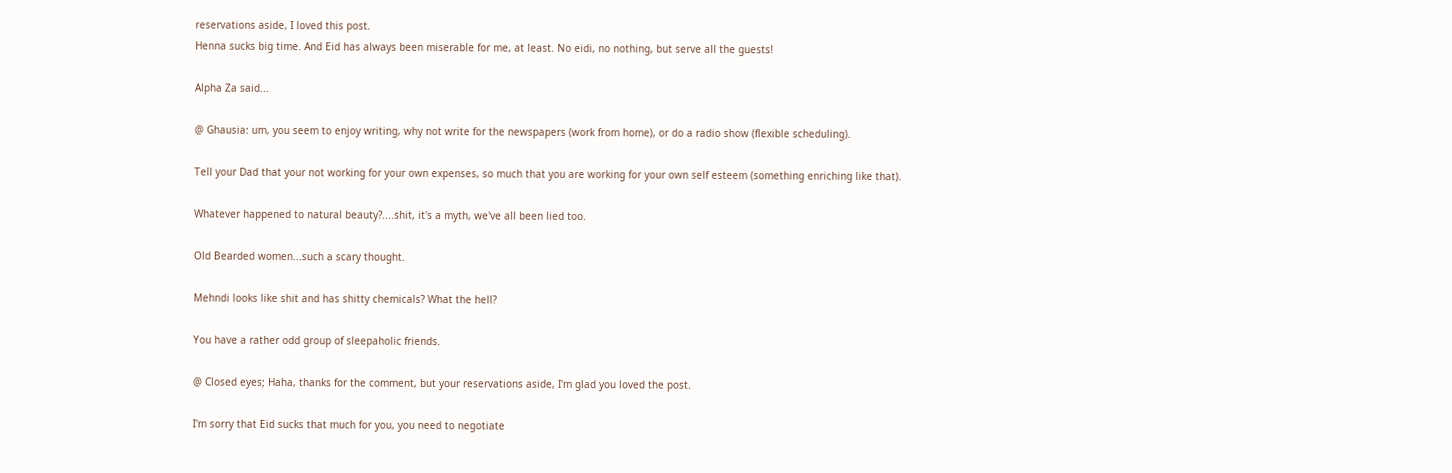reservations aside, I loved this post.
Henna sucks big time. And Eid has always been miserable for me, at least. No eidi, no nothing, but serve all the guests!

Alpha Za said...

@ Ghausia: um, you seem to enjoy writing, why not write for the newspapers (work from home), or do a radio show (flexible scheduling).

Tell your Dad that your not working for your own expenses, so much that you are working for your own self esteem (something enriching like that).

Whatever happened to natural beauty?....shit, it's a myth, we've all been lied too.

Old Bearded women...such a scary thought.

Mehndi looks like shit and has shitty chemicals? What the hell?

You have a rather odd group of sleepaholic friends.

@ Closed eyes; Haha, thanks for the comment, but your reservations aside, I'm glad you loved the post.

I'm sorry that Eid sucks that much for you, you need to negotiate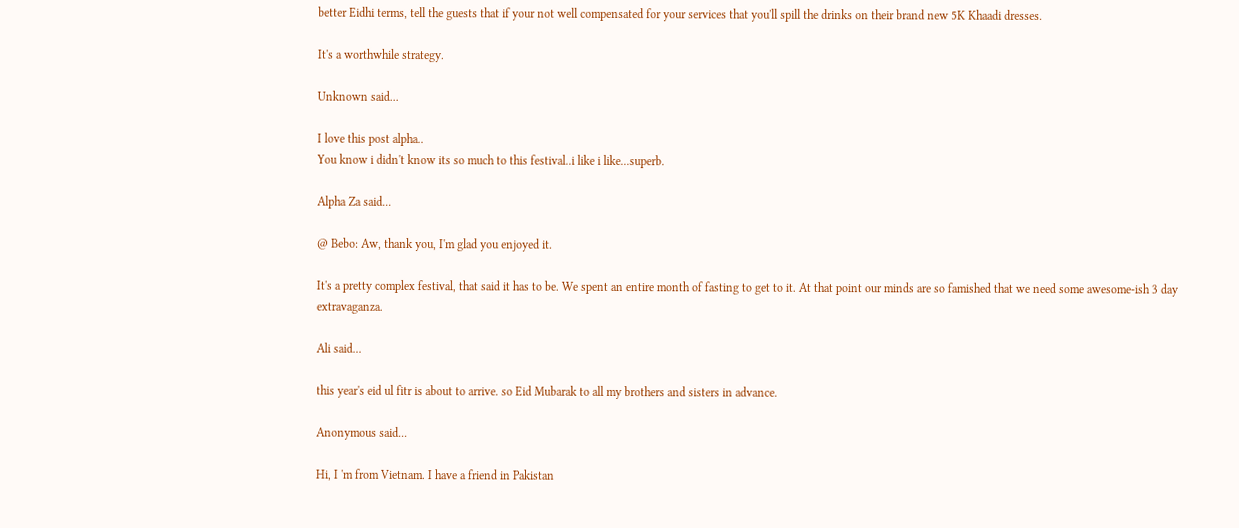better Eidhi terms, tell the guests that if your not well compensated for your services that you'll spill the drinks on their brand new 5K Khaadi dresses.

It's a worthwhile strategy.

Unknown said...

I love this post alpha..
You know i didn't know its so much to this festival..i like i like...superb.

Alpha Za said...

@ Bebo: Aw, thank you, I'm glad you enjoyed it.

It's a pretty complex festival, that said it has to be. We spent an entire month of fasting to get to it. At that point our minds are so famished that we need some awesome-ish 3 day extravaganza.

Ali said...

this year's eid ul fitr is about to arrive. so Eid Mubarak to all my brothers and sisters in advance.

Anonymous said...

Hi, I 'm from Vietnam. I have a friend in Pakistan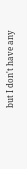but I don't have any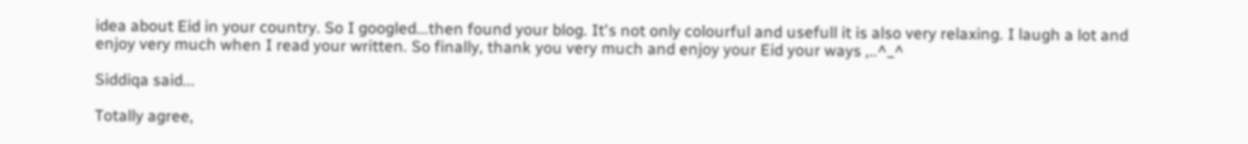idea about Eid in your country. So I googled...then found your blog. It's not only colourful and usefull it is also very relaxing. I laugh a lot and enjoy very much when I read your written. So finally, thank you very much and enjoy your Eid your ways ,..^_^

Siddiqa said...

Totally agree,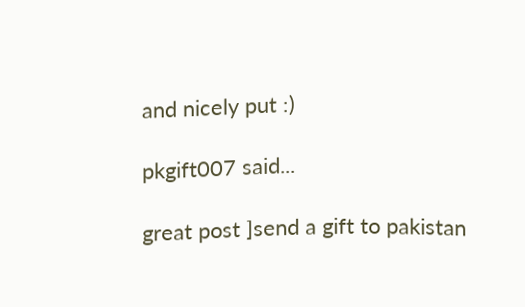and nicely put :)

pkgift007 said...

great post ]send a gift to pakistan